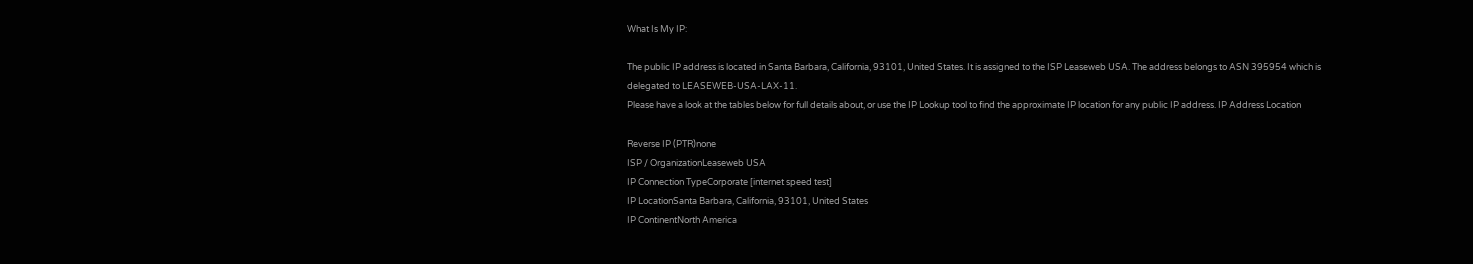What Is My IP:

The public IP address is located in Santa Barbara, California, 93101, United States. It is assigned to the ISP Leaseweb USA. The address belongs to ASN 395954 which is delegated to LEASEWEB-USA-LAX-11.
Please have a look at the tables below for full details about, or use the IP Lookup tool to find the approximate IP location for any public IP address. IP Address Location

Reverse IP (PTR)none
ISP / OrganizationLeaseweb USA
IP Connection TypeCorporate [internet speed test]
IP LocationSanta Barbara, California, 93101, United States
IP ContinentNorth America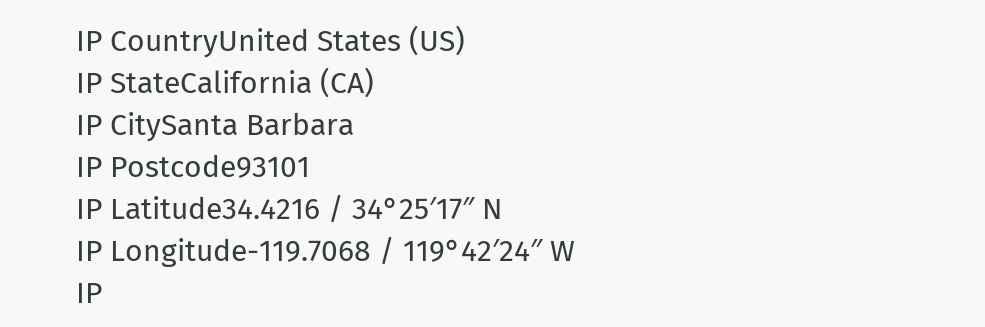IP CountryUnited States (US)
IP StateCalifornia (CA)
IP CitySanta Barbara
IP Postcode93101
IP Latitude34.4216 / 34°25′17″ N
IP Longitude-119.7068 / 119°42′24″ W
IP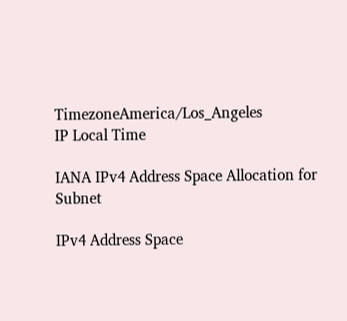TimezoneAmerica/Los_Angeles
IP Local Time

IANA IPv4 Address Space Allocation for Subnet

IPv4 Address Space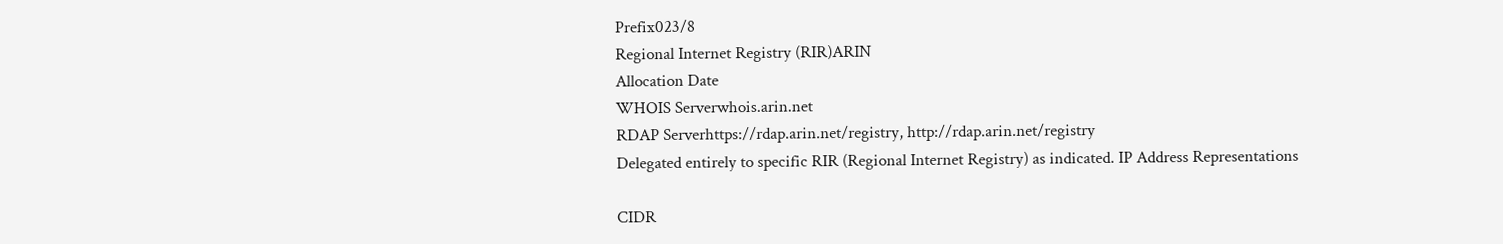Prefix023/8
Regional Internet Registry (RIR)ARIN
Allocation Date
WHOIS Serverwhois.arin.net
RDAP Serverhttps://rdap.arin.net/registry, http://rdap.arin.net/registry
Delegated entirely to specific RIR (Regional Internet Registry) as indicated. IP Address Representations

CIDR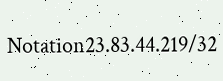Notation23.83.44.219/32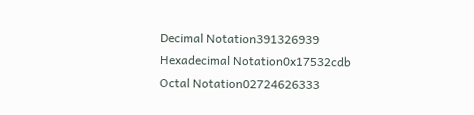Decimal Notation391326939
Hexadecimal Notation0x17532cdb
Octal Notation02724626333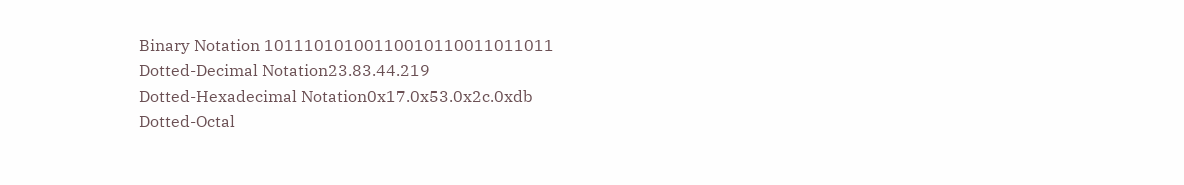Binary Notation 10111010100110010110011011011
Dotted-Decimal Notation23.83.44.219
Dotted-Hexadecimal Notation0x17.0x53.0x2c.0xdb
Dotted-Octal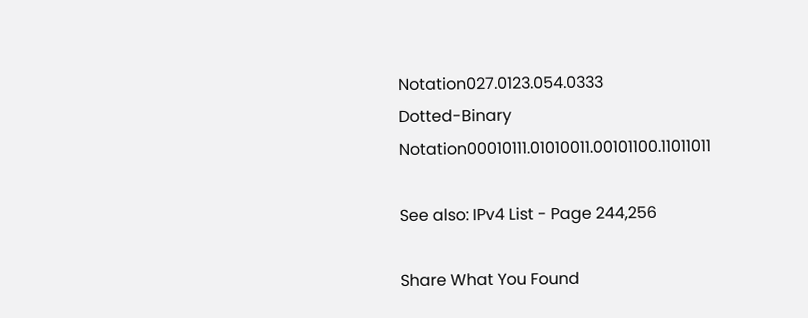Notation027.0123.054.0333
Dotted-Binary Notation00010111.01010011.00101100.11011011

See also: IPv4 List - Page 244,256

Share What You Found